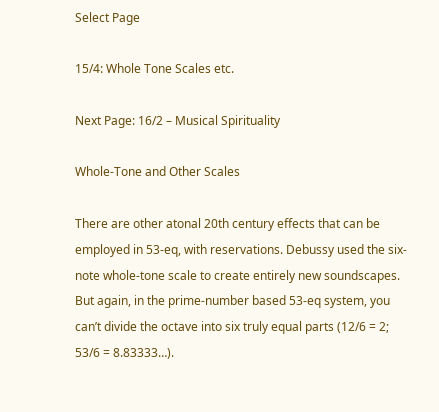Select Page

15/4: Whole Tone Scales etc.

Next Page: 16/2 – Musical Spirituality

Whole-Tone and Other Scales

There are other atonal 20th century effects that can be employed in 53-eq, with reservations. Debussy used the six-note whole-tone scale to create entirely new soundscapes. But again, in the prime-number based 53-eq system, you can’t divide the octave into six truly equal parts (12/6 = 2;  53/6 = 8.83333…).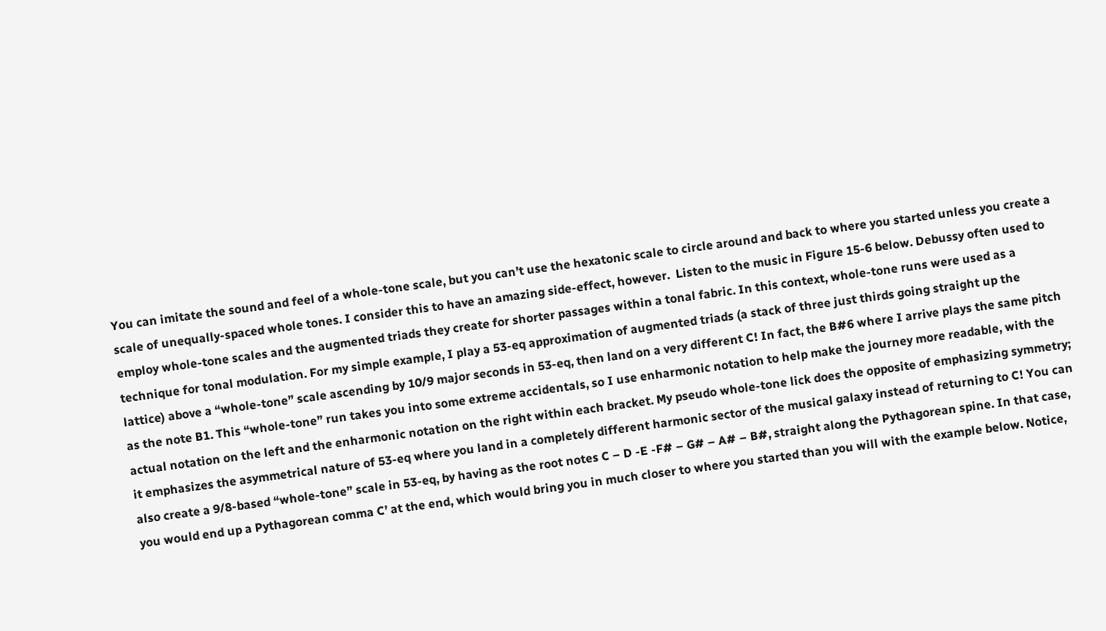You can imitate the sound and feel of a whole-tone scale, but you can’t use the hexatonic scale to circle around and back to where you started unless you create a scale of unequally-spaced whole tones. I consider this to have an amazing side-effect, however.  Listen to the music in Figure 15-6 below. Debussy often used to employ whole-tone scales and the augmented triads they create for shorter passages within a tonal fabric. In this context, whole-tone runs were used as a technique for tonal modulation. For my simple example, I play a 53-eq approximation of augmented triads (a stack of three just thirds going straight up the lattice) above a “whole-tone” scale ascending by 10/9 major seconds in 53-eq, then land on a very different C! In fact, the B#6 where I arrive plays the same pitch as the note B1. This “whole-tone” run takes you into some extreme accidentals, so I use enharmonic notation to help make the journey more readable, with the actual notation on the left and the enharmonic notation on the right within each bracket. My pseudo whole-tone lick does the opposite of emphasizing symmetry; it emphasizes the asymmetrical nature of 53-eq where you land in a completely different harmonic sector of the musical galaxy instead of returning to C! You can also create a 9/8-based “whole-tone” scale in 53-eq, by having as the root notes C – D -E -F# – G# – A# – B#, straight along the Pythagorean spine. In that case, you would end up a Pythagorean comma C’ at the end, which would bring you in much closer to where you started than you will with the example below. Notice,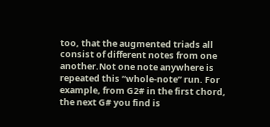too, that the augmented triads all consist of different notes from one another.Not one note anywhere is repeated this “whole-note” run. For example, from G2# in the first chord, the next G# you find is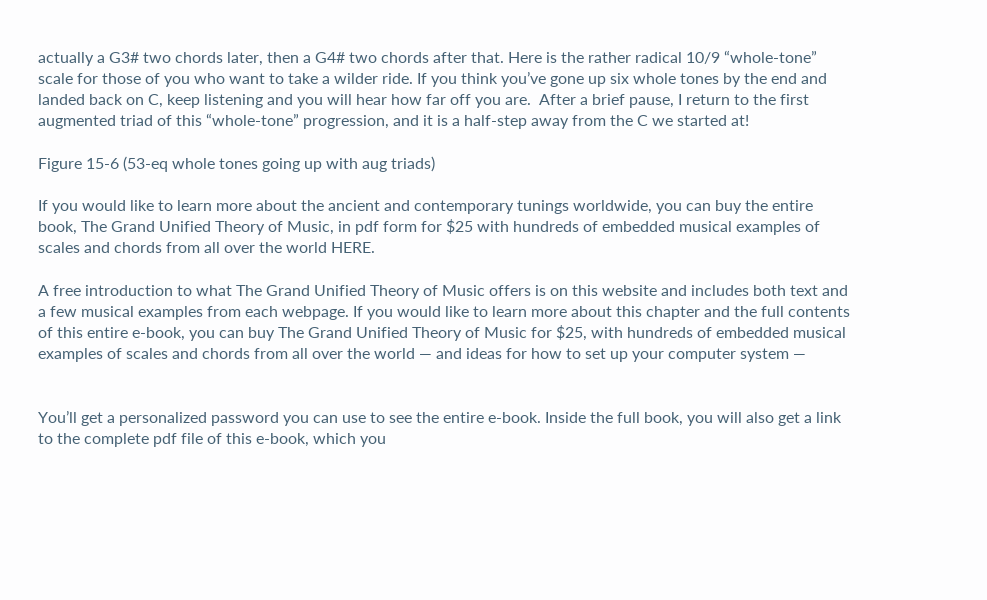actually a G3# two chords later, then a G4# two chords after that. Here is the rather radical 10/9 “whole-tone” scale for those of you who want to take a wilder ride. If you think you’ve gone up six whole tones by the end and landed back on C, keep listening and you will hear how far off you are.  After a brief pause, I return to the first augmented triad of this “whole-tone” progression, and it is a half-step away from the C we started at!

Figure 15-6 (53-eq whole tones going up with aug triads)

If you would like to learn more about the ancient and contemporary tunings worldwide, you can buy the entire book, The Grand Unified Theory of Music, in pdf form for $25 with hundreds of embedded musical examples of scales and chords from all over the world HERE.

A free introduction to what The Grand Unified Theory of Music offers is on this website and includes both text and a few musical examples from each webpage. If you would like to learn more about this chapter and the full contents of this entire e-book, you can buy The Grand Unified Theory of Music for $25, with hundreds of embedded musical examples of scales and chords from all over the world — and ideas for how to set up your computer system —


You’ll get a personalized password you can use to see the entire e-book. Inside the full book, you will also get a link to the complete pdf file of this e-book, which you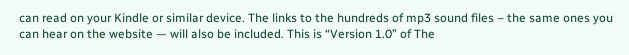can read on your Kindle or similar device. The links to the hundreds of mp3 sound files – the same ones you can hear on the website — will also be included. This is “Version 1.0” of The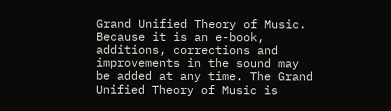Grand Unified Theory of Music. Because it is an e-book, additions, corrections and improvements in the sound may be added at any time. The Grand Unified Theory of Music is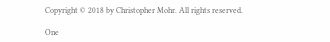Copyright © 2018 by Christopher Mohr. All rights reserved.

One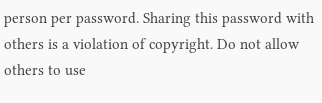person per password. Sharing this password with others is a violation of copyright. Do not allow others to use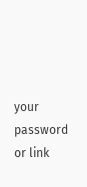your password or link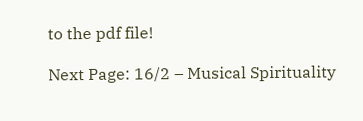to the pdf file!

Next Page: 16/2 – Musical Spirituality